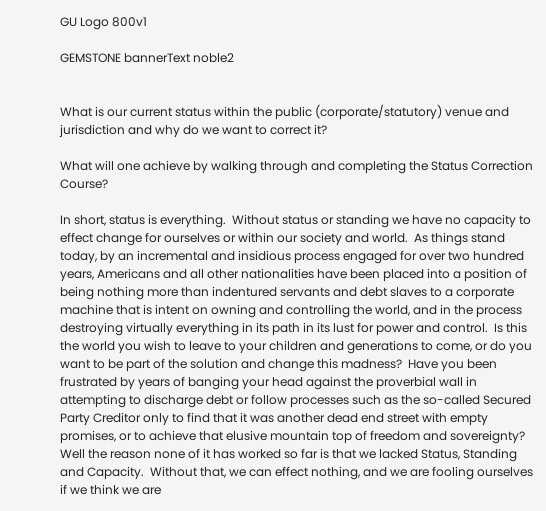GU Logo 800v1

GEMSTONE bannerText noble2


What is our current status within the public (corporate/statutory) venue and jurisdiction and why do we want to correct it?

What will one achieve by walking through and completing the Status Correction Course?

In short, status is everything.  Without status or standing we have no capacity to effect change for ourselves or within our society and world.  As things stand today, by an incremental and insidious process engaged for over two hundred years, Americans and all other nationalities have been placed into a position of being nothing more than indentured servants and debt slaves to a corporate machine that is intent on owning and controlling the world, and in the process destroying virtually everything in its path in its lust for power and control.  Is this the world you wish to leave to your children and generations to come, or do you want to be part of the solution and change this madness?  Have you been frustrated by years of banging your head against the proverbial wall in attempting to discharge debt or follow processes such as the so-called Secured Party Creditor only to find that it was another dead end street with empty promises, or to achieve that elusive mountain top of freedom and sovereignty?  Well the reason none of it has worked so far is that we lacked Status, Standing and Capacity.  Without that, we can effect nothing, and we are fooling ourselves if we think we are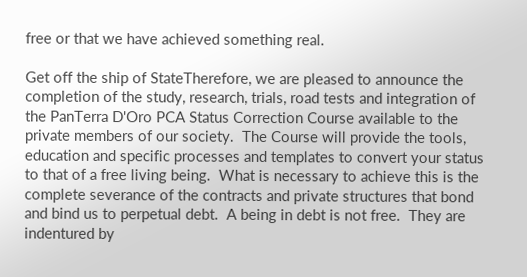free or that we have achieved something real.

Get off the ship of StateTherefore, we are pleased to announce the completion of the study, research, trials, road tests and integration of the PanTerra D'Oro PCA Status Correction Course available to the private members of our society.  The Course will provide the tools, education and specific processes and templates to convert your status to that of a free living being.  What is necessary to achieve this is the complete severance of the contracts and private structures that bond and bind us to perpetual debt.  A being in debt is not free.  They are indentured by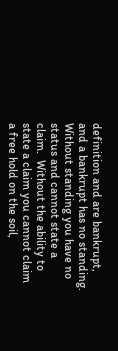definition and are bankrupt, and a bankrupt has no standing.  Without standing you have no status and cannot state a claim.  Without the ability to state a claim you cannot claim a free hold on the soil,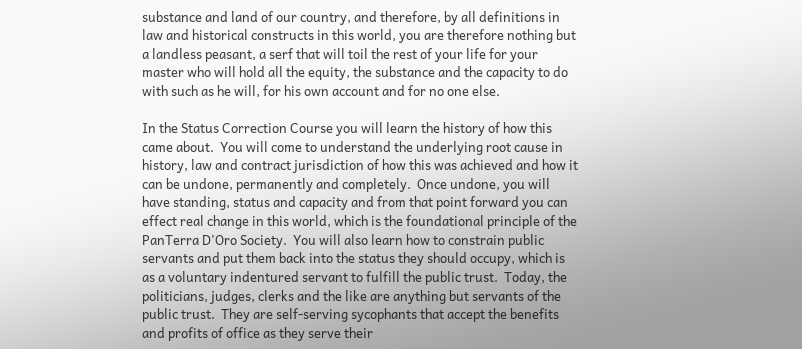substance and land of our country, and therefore, by all definitions in law and historical constructs in this world, you are therefore nothing but a landless peasant, a serf that will toil the rest of your life for your master who will hold all the equity, the substance and the capacity to do with such as he will, for his own account and for no one else.

In the Status Correction Course you will learn the history of how this came about.  You will come to understand the underlying root cause in history, law and contract jurisdiction of how this was achieved and how it can be undone, permanently and completely.  Once undone, you will have standing, status and capacity and from that point forward you can effect real change in this world, which is the foundational principle of the PanTerra D'Oro Society.  You will also learn how to constrain public servants and put them back into the status they should occupy, which is as a voluntary indentured servant to fulfill the public trust.  Today, the politicians, judges, clerks and the like are anything but servants of the public trust.  They are self-serving sycophants that accept the benefits and profits of office as they serve their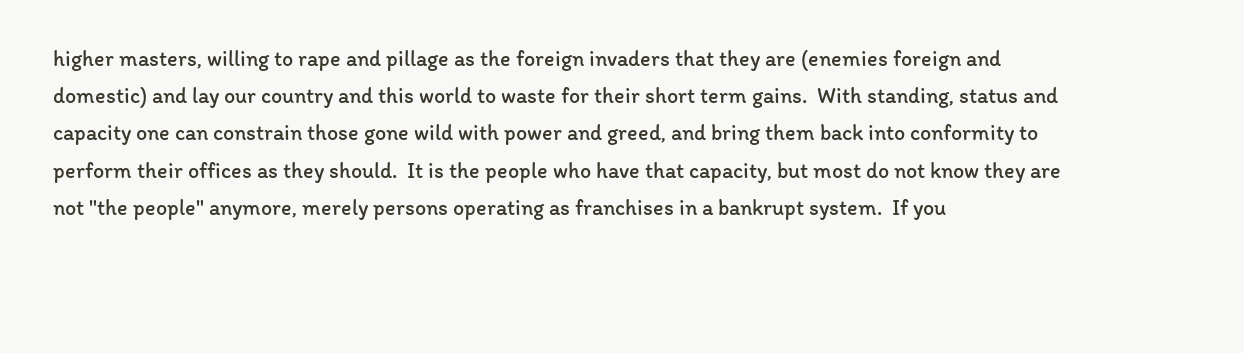higher masters, willing to rape and pillage as the foreign invaders that they are (enemies foreign and domestic) and lay our country and this world to waste for their short term gains.  With standing, status and capacity one can constrain those gone wild with power and greed, and bring them back into conformity to perform their offices as they should.  It is the people who have that capacity, but most do not know they are not "the people" anymore, merely persons operating as franchises in a bankrupt system.  If you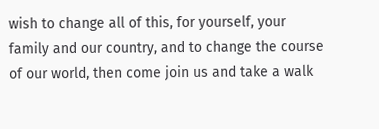wish to change all of this, for yourself, your family and our country, and to change the course of our world, then come join us and take a walk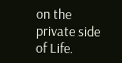on the private side of Life.